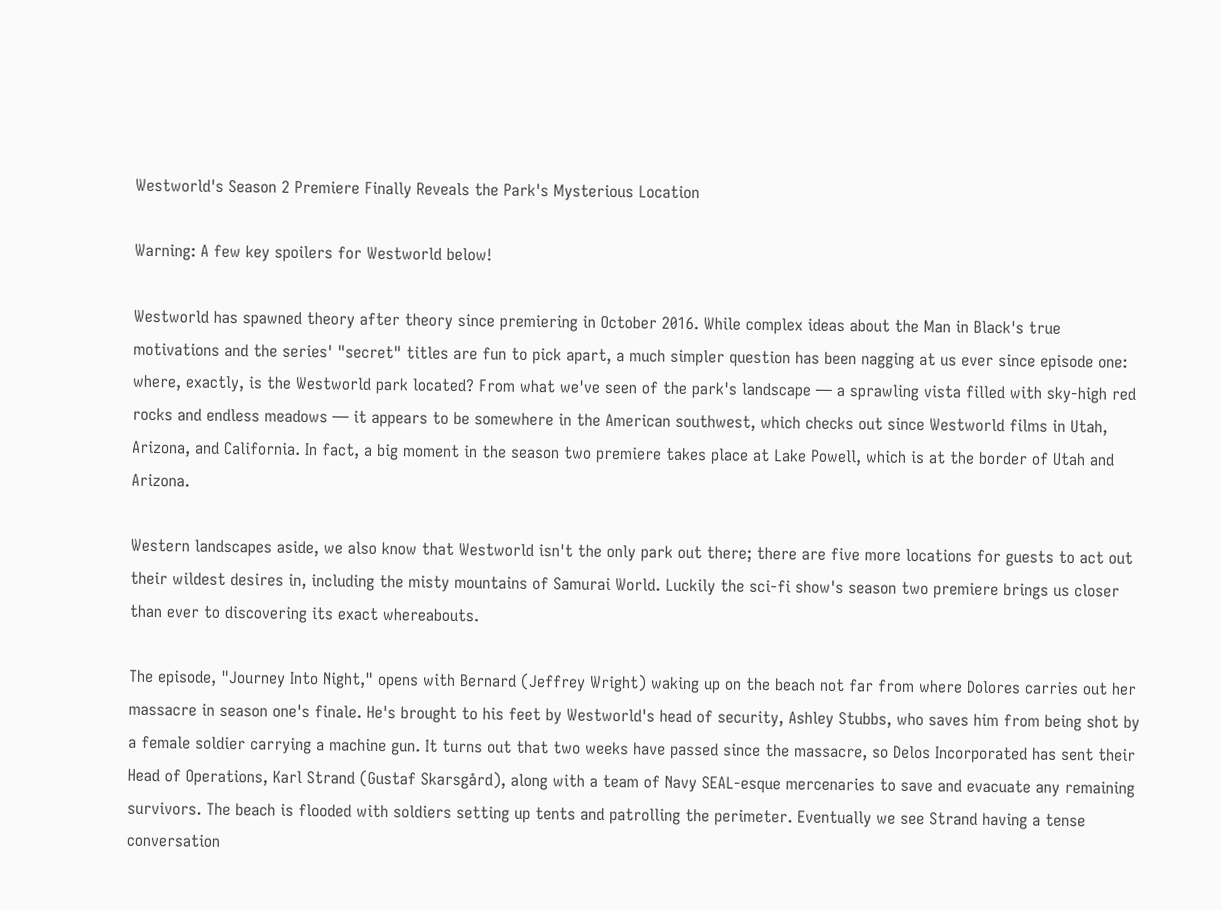Westworld's Season 2 Premiere Finally Reveals the Park's Mysterious Location

Warning: A few key spoilers for Westworld below!

Westworld has spawned theory after theory since premiering in October 2016. While complex ideas about the Man in Black's true motivations and the series' "secret" titles are fun to pick apart, a much simpler question has been nagging at us ever since episode one: where, exactly, is the Westworld park located? From what we've seen of the park's landscape — a sprawling vista filled with sky-high red rocks and endless meadows — it appears to be somewhere in the American southwest, which checks out since Westworld films in Utah, Arizona, and California. In fact, a big moment in the season two premiere takes place at Lake Powell, which is at the border of Utah and Arizona.

Western landscapes aside, we also know that Westworld isn't the only park out there; there are five more locations for guests to act out their wildest desires in, including the misty mountains of Samurai World. Luckily the sci-fi show's season two premiere brings us closer than ever to discovering its exact whereabouts.

The episode, "Journey Into Night," opens with Bernard (Jeffrey Wright) waking up on the beach not far from where Dolores carries out her massacre in season one's finale. He's brought to his feet by Westworld's head of security, Ashley Stubbs, who saves him from being shot by a female soldier carrying a machine gun. It turns out that two weeks have passed since the massacre, so Delos Incorporated has sent their Head of Operations, Karl Strand (Gustaf Skarsgård), along with a team of Navy SEAL-esque mercenaries to save and evacuate any remaining survivors. The beach is flooded with soldiers setting up tents and patrolling the perimeter. Eventually we see Strand having a tense conversation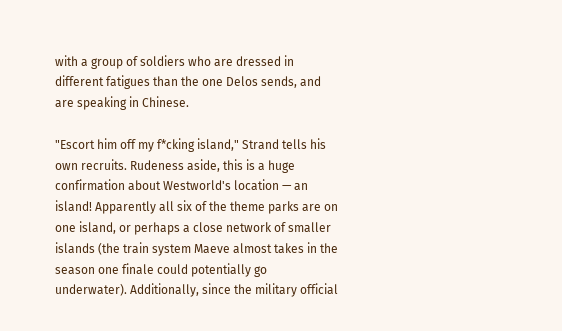with a group of soldiers who are dressed in different fatigues than the one Delos sends, and are speaking in Chinese.

"Escort him off my f*cking island," Strand tells his own recruits. Rudeness aside, this is a huge confirmation about Westworld's location — an island! Apparently all six of the theme parks are on one island, or perhaps a close network of smaller islands (the train system Maeve almost takes in the season one finale could potentially go underwater). Additionally, since the military official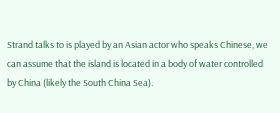Strand talks to is played by an Asian actor who speaks Chinese, we can assume that the island is located in a body of water controlled by China (likely the South China Sea).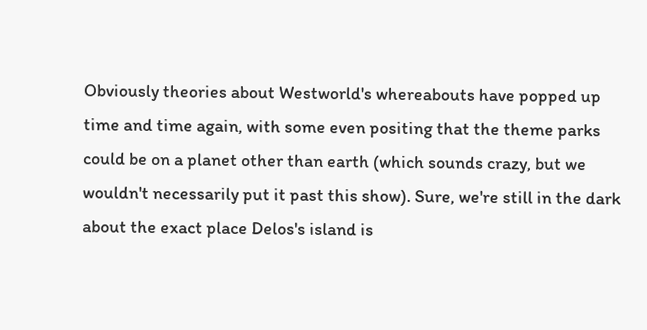Obviously theories about Westworld's whereabouts have popped up time and time again, with some even positing that the theme parks could be on a planet other than earth (which sounds crazy, but we wouldn't necessarily put it past this show). Sure, we're still in the dark about the exact place Delos's island is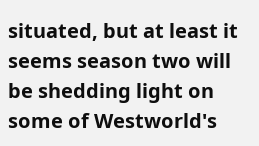situated, but at least it seems season two will be shedding light on some of Westworld's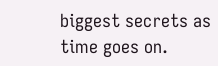biggest secrets as time goes on.